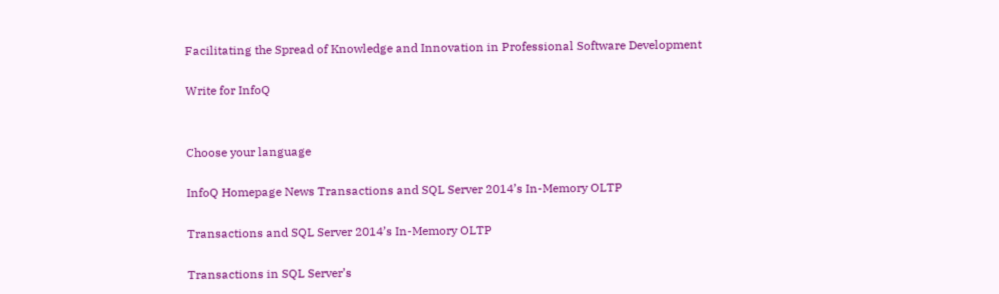Facilitating the Spread of Knowledge and Innovation in Professional Software Development

Write for InfoQ


Choose your language

InfoQ Homepage News Transactions and SQL Server 2014’s In-Memory OLTP

Transactions and SQL Server 2014’s In-Memory OLTP

Transactions in SQL Server’s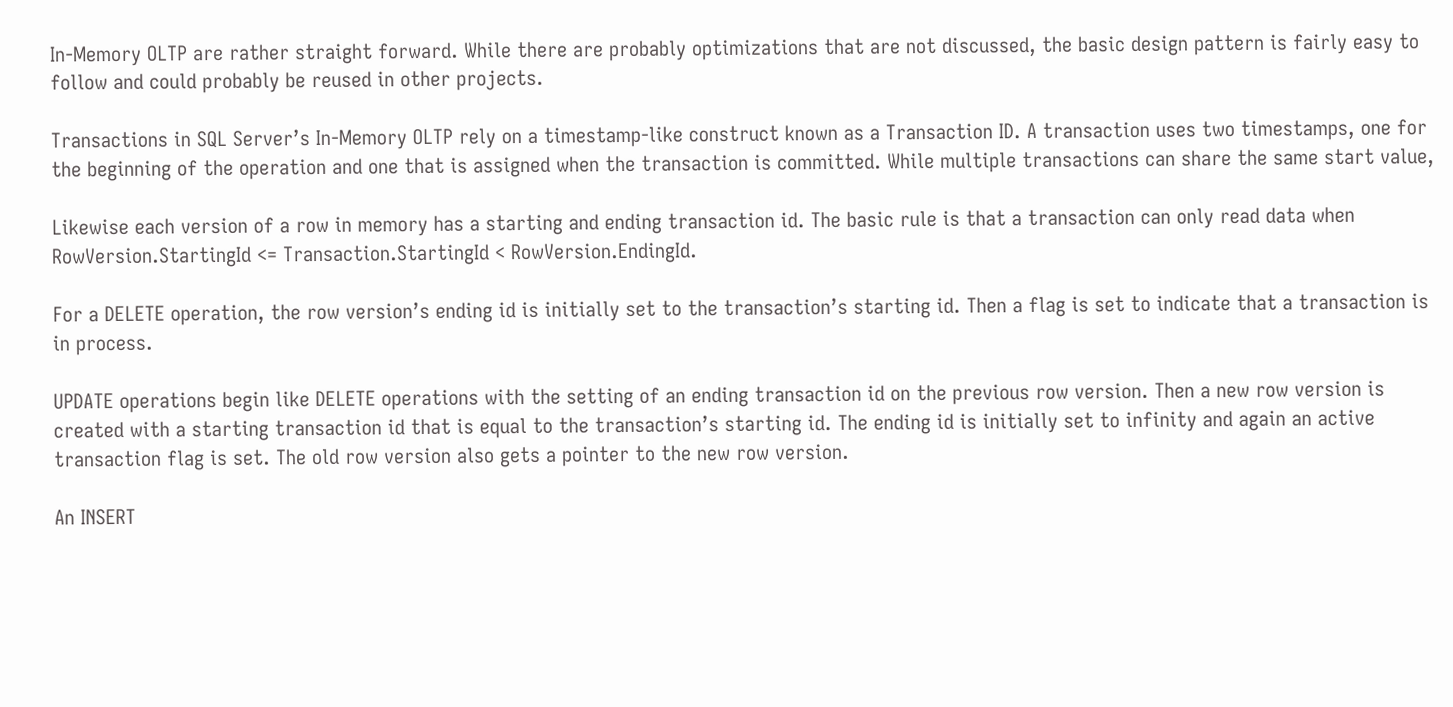In-Memory OLTP are rather straight forward. While there are probably optimizations that are not discussed, the basic design pattern is fairly easy to follow and could probably be reused in other projects.

Transactions in SQL Server’s In-Memory OLTP rely on a timestamp-like construct known as a Transaction ID. A transaction uses two timestamps, one for the beginning of the operation and one that is assigned when the transaction is committed. While multiple transactions can share the same start value,

Likewise each version of a row in memory has a starting and ending transaction id. The basic rule is that a transaction can only read data when RowVersion.StartingId <= Transaction.StartingId < RowVersion.EndingId.

For a DELETE operation, the row version’s ending id is initially set to the transaction’s starting id. Then a flag is set to indicate that a transaction is in process.

UPDATE operations begin like DELETE operations with the setting of an ending transaction id on the previous row version. Then a new row version is created with a starting transaction id that is equal to the transaction’s starting id. The ending id is initially set to infinity and again an active transaction flag is set. The old row version also gets a pointer to the new row version.

An INSERT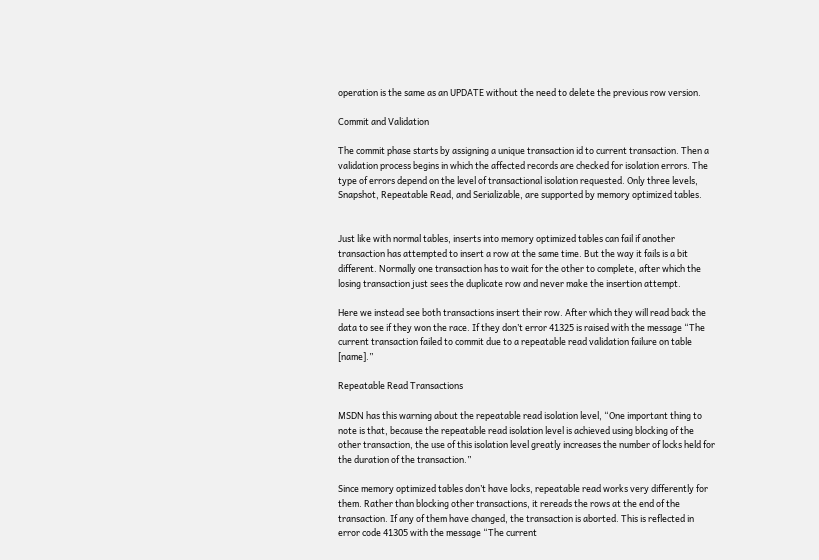operation is the same as an UPDATE without the need to delete the previous row version.

Commit and Validation

The commit phase starts by assigning a unique transaction id to current transaction. Then a validation process begins in which the affected records are checked for isolation errors. The type of errors depend on the level of transactional isolation requested. Only three levels, Snapshot, Repeatable Read, and Serializable, are supported by memory optimized tables.


Just like with normal tables, inserts into memory optimized tables can fail if another transaction has attempted to insert a row at the same time. But the way it fails is a bit different. Normally one transaction has to wait for the other to complete, after which the losing transaction just sees the duplicate row and never make the insertion attempt.

Here we instead see both transactions insert their row. After which they will read back the data to see if they won the race. If they don’t error 41325 is raised with the message “The current transaction failed to commit due to a repeatable read validation failure on table [name].”

Repeatable Read Transactions

MSDN has this warning about the repeatable read isolation level, “One important thing to note is that, because the repeatable read isolation level is achieved using blocking of the other transaction, the use of this isolation level greatly increases the number of locks held for the duration of the transaction.”

Since memory optimized tables don’t have locks, repeatable read works very differently for them. Rather than blocking other transactions, it rereads the rows at the end of the transaction. If any of them have changed, the transaction is aborted. This is reflected in error code 41305 with the message “The current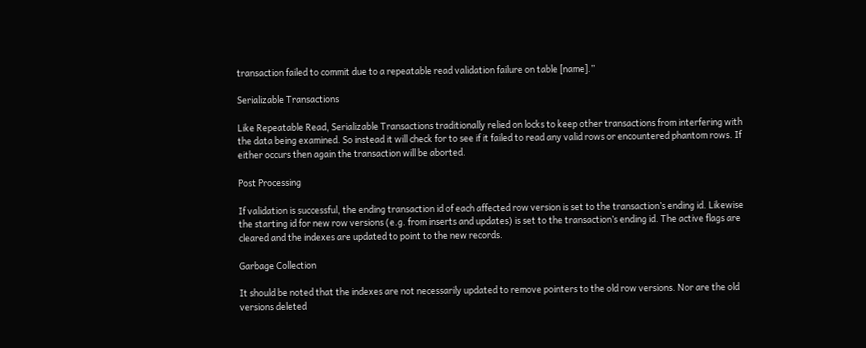transaction failed to commit due to a repeatable read validation failure on table [name].”

Serializable Transactions

Like Repeatable Read, Serializable Transactions traditionally relied on locks to keep other transactions from interfering with the data being examined. So instead it will check for to see if it failed to read any valid rows or encountered phantom rows. If either occurs then again the transaction will be aborted.

Post Processing

If validation is successful, the ending transaction id of each affected row version is set to the transaction’s ending id. Likewise the starting id for new row versions (e.g. from inserts and updates) is set to the transaction’s ending id. The active flags are cleared and the indexes are updated to point to the new records.

Garbage Collection

It should be noted that the indexes are not necessarily updated to remove pointers to the old row versions. Nor are the old versions deleted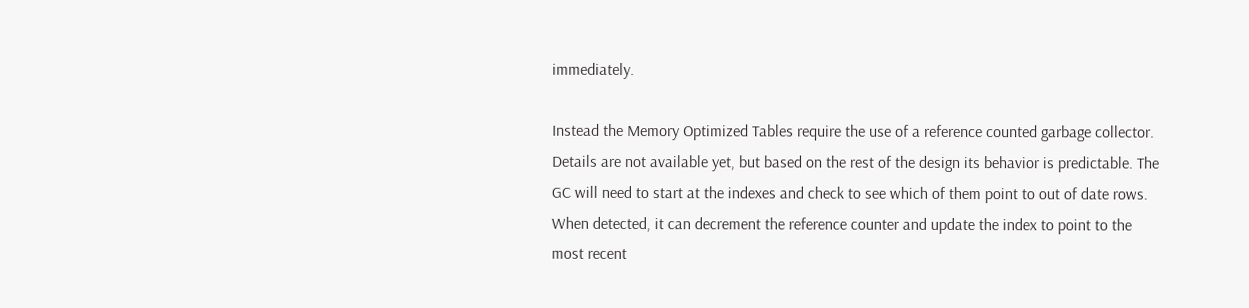immediately.

Instead the Memory Optimized Tables require the use of a reference counted garbage collector. Details are not available yet, but based on the rest of the design its behavior is predictable. The GC will need to start at the indexes and check to see which of them point to out of date rows. When detected, it can decrement the reference counter and update the index to point to the most recent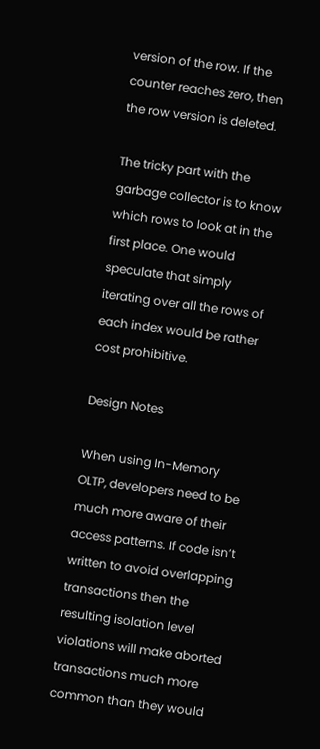version of the row. If the counter reaches zero, then the row version is deleted.

The tricky part with the garbage collector is to know which rows to look at in the first place. One would speculate that simply iterating over all the rows of each index would be rather cost prohibitive.

Design Notes

When using In-Memory OLTP, developers need to be much more aware of their access patterns. If code isn’t written to avoid overlapping transactions then the resulting isolation level violations will make aborted transactions much more common than they would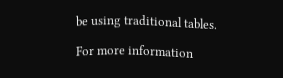be using traditional tables.

For more information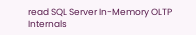read SQL Server In-Memory OLTP Internals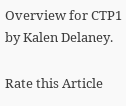Overview for CTP1 by Kalen Delaney.

Rate this Article